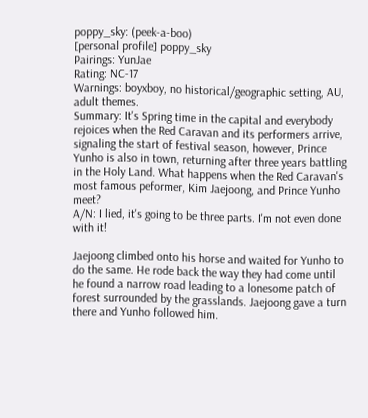poppy_sky: (peek-a-boo)
[personal profile] poppy_sky
Pairings: YunJae
Rating: NC-17
Warnings: boyxboy, no historical/geographic setting, AU, adult themes.
Summary: It's Spring time in the capital and everybody rejoices when the Red Caravan and its performers arrive, signaling the start of festival season, however, Prince Yunho is also in town, returning after three years battling in the Holy Land. What happens when the Red Caravan's most famous peformer, Kim Jaejoong, and Prince Yunho meet?
A/N: I lied, it's going to be three parts. I'm not even done with it!

Jaejoong climbed onto his horse and waited for Yunho to do the same. He rode back the way they had come until he found a narrow road leading to a lonesome patch of forest surrounded by the grasslands. Jaejoong gave a turn there and Yunho followed him.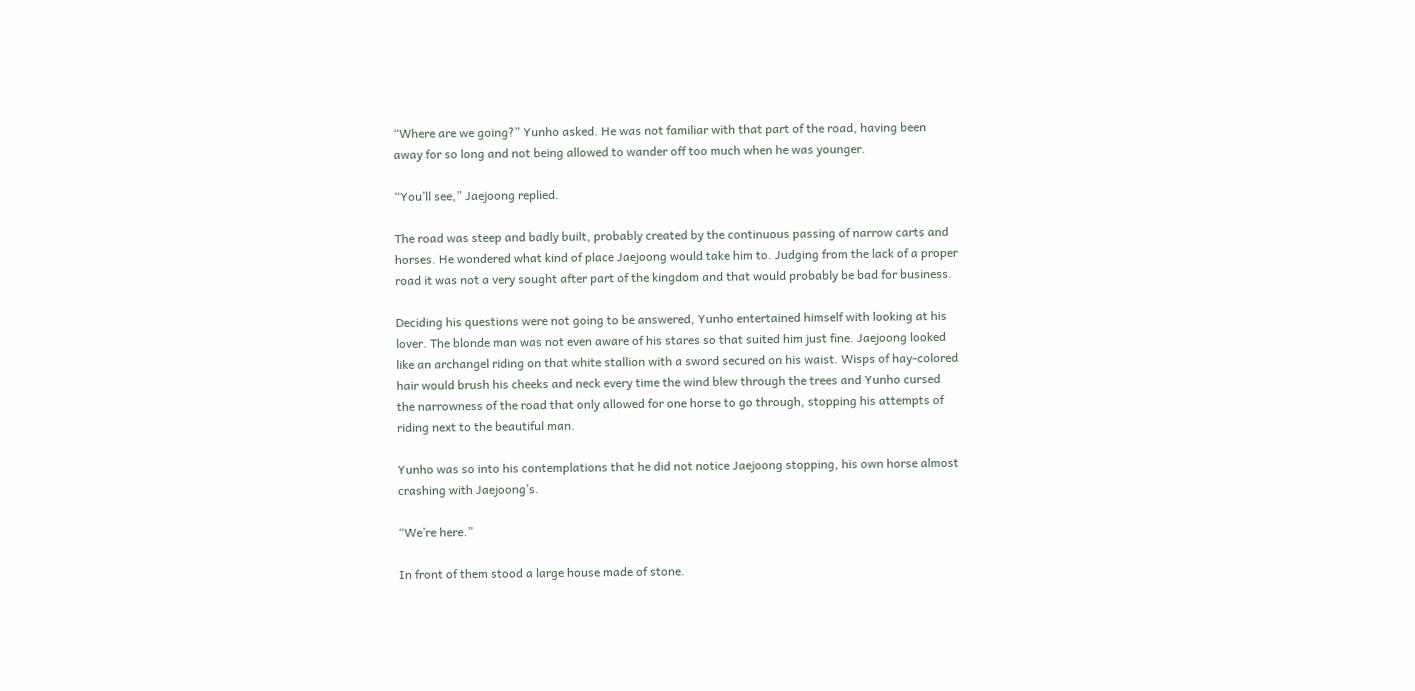“Where are we going?” Yunho asked. He was not familiar with that part of the road, having been away for so long and not being allowed to wander off too much when he was younger.

“You’ll see,” Jaejoong replied.

The road was steep and badly built, probably created by the continuous passing of narrow carts and horses. He wondered what kind of place Jaejoong would take him to. Judging from the lack of a proper road it was not a very sought after part of the kingdom and that would probably be bad for business.

Deciding his questions were not going to be answered, Yunho entertained himself with looking at his lover. The blonde man was not even aware of his stares so that suited him just fine. Jaejoong looked like an archangel riding on that white stallion with a sword secured on his waist. Wisps of hay-colored hair would brush his cheeks and neck every time the wind blew through the trees and Yunho cursed the narrowness of the road that only allowed for one horse to go through, stopping his attempts of riding next to the beautiful man.

Yunho was so into his contemplations that he did not notice Jaejoong stopping, his own horse almost crashing with Jaejoong’s.

“We’re here.”

In front of them stood a large house made of stone.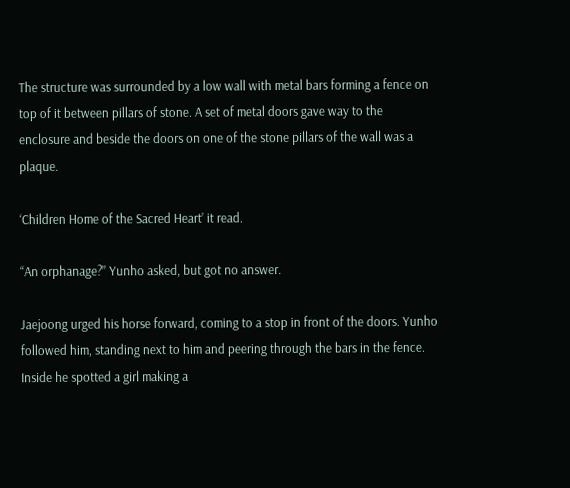The structure was surrounded by a low wall with metal bars forming a fence on top of it between pillars of stone. A set of metal doors gave way to the enclosure and beside the doors on one of the stone pillars of the wall was a plaque.

‘Children Home of the Sacred Heart’ it read.

“An orphanage?” Yunho asked, but got no answer.

Jaejoong urged his horse forward, coming to a stop in front of the doors. Yunho followed him, standing next to him and peering through the bars in the fence. Inside he spotted a girl making a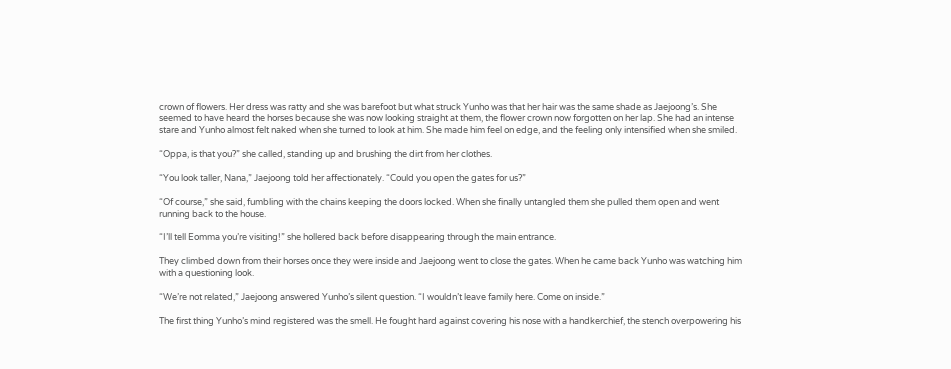crown of flowers. Her dress was ratty and she was barefoot but what struck Yunho was that her hair was the same shade as Jaejoong’s. She seemed to have heard the horses because she was now looking straight at them, the flower crown now forgotten on her lap. She had an intense stare and Yunho almost felt naked when she turned to look at him. She made him feel on edge, and the feeling only intensified when she smiled.

“Oppa, is that you?” she called, standing up and brushing the dirt from her clothes.

“You look taller, Nana,” Jaejoong told her affectionately. “Could you open the gates for us?”

“Of course,” she said, fumbling with the chains keeping the doors locked. When she finally untangled them she pulled them open and went running back to the house.

“I’ll tell Eomma you’re visiting!” she hollered back before disappearing through the main entrance.

They climbed down from their horses once they were inside and Jaejoong went to close the gates. When he came back Yunho was watching him with a questioning look.

“We’re not related,” Jaejoong answered Yunho’s silent question. “I wouldn’t leave family here. Come on inside.”

The first thing Yunho’s mind registered was the smell. He fought hard against covering his nose with a handkerchief, the stench overpowering his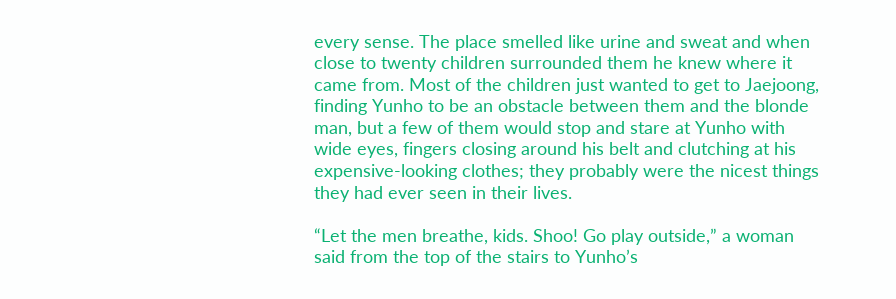every sense. The place smelled like urine and sweat and when close to twenty children surrounded them he knew where it came from. Most of the children just wanted to get to Jaejoong, finding Yunho to be an obstacle between them and the blonde man, but a few of them would stop and stare at Yunho with wide eyes, fingers closing around his belt and clutching at his expensive-looking clothes; they probably were the nicest things they had ever seen in their lives.

“Let the men breathe, kids. Shoo! Go play outside,” a woman said from the top of the stairs to Yunho’s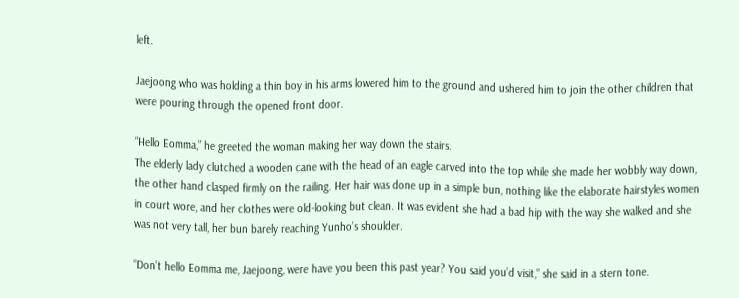left.

Jaejoong who was holding a thin boy in his arms lowered him to the ground and ushered him to join the other children that were pouring through the opened front door.

“Hello Eomma,” he greeted the woman making her way down the stairs.
The elderly lady clutched a wooden cane with the head of an eagle carved into the top while she made her wobbly way down, the other hand clasped firmly on the railing. Her hair was done up in a simple bun, nothing like the elaborate hairstyles women in court wore, and her clothes were old-looking but clean. It was evident she had a bad hip with the way she walked and she was not very tall, her bun barely reaching Yunho’s shoulder.

“Don’t hello Eomma me, Jaejoong, were have you been this past year? You said you’d visit,” she said in a stern tone.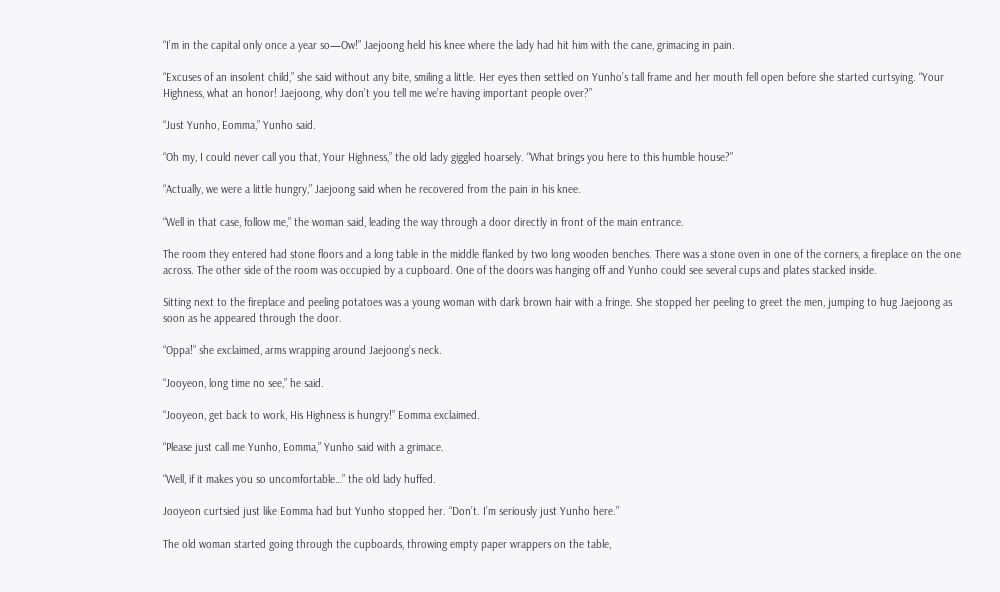“I’m in the capital only once a year so—Ow!” Jaejoong held his knee where the lady had hit him with the cane, grimacing in pain.

“Excuses of an insolent child,” she said without any bite, smiling a little. Her eyes then settled on Yunho’s tall frame and her mouth fell open before she started curtsying. “Your Highness, what an honor! Jaejoong, why don’t you tell me we’re having important people over?”

“Just Yunho, Eomma,” Yunho said.

“Oh my, I could never call you that, Your Highness,” the old lady giggled hoarsely. “What brings you here to this humble house?”

“Actually, we were a little hungry,” Jaejoong said when he recovered from the pain in his knee.

“Well in that case, follow me,” the woman said, leading the way through a door directly in front of the main entrance.

The room they entered had stone floors and a long table in the middle flanked by two long wooden benches. There was a stone oven in one of the corners, a fireplace on the one across. The other side of the room was occupied by a cupboard. One of the doors was hanging off and Yunho could see several cups and plates stacked inside.

Sitting next to the fireplace and peeling potatoes was a young woman with dark brown hair with a fringe. She stopped her peeling to greet the men, jumping to hug Jaejoong as soon as he appeared through the door.

“Oppa!” she exclaimed, arms wrapping around Jaejoong’s neck.

“Jooyeon, long time no see,” he said.

“Jooyeon, get back to work, His Highness is hungry!” Eomma exclaimed.

“Please just call me Yunho, Eomma,” Yunho said with a grimace.

“Well, if it makes you so uncomfortable…” the old lady huffed.

Jooyeon curtsied just like Eomma had but Yunho stopped her. “Don’t. I’m seriously just Yunho here.”

The old woman started going through the cupboards, throwing empty paper wrappers on the table,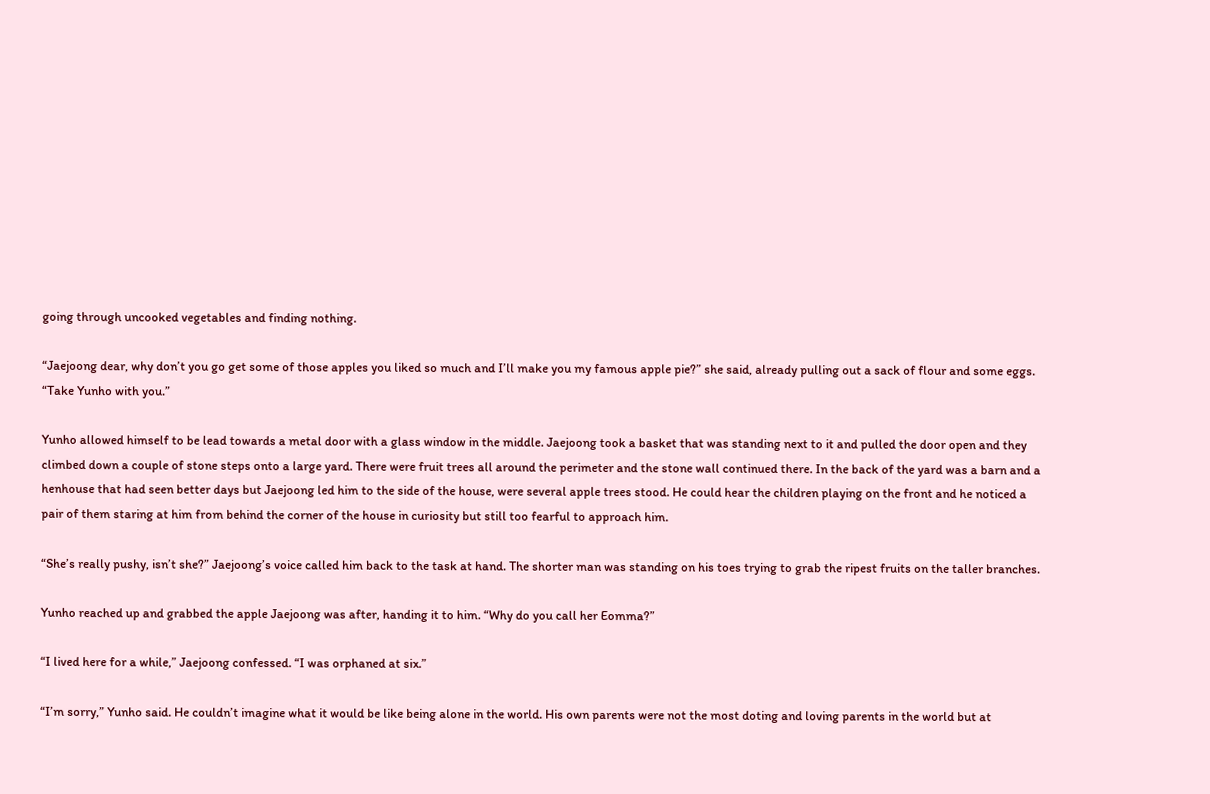going through uncooked vegetables and finding nothing.

“Jaejoong dear, why don’t you go get some of those apples you liked so much and I’ll make you my famous apple pie?” she said, already pulling out a sack of flour and some eggs. “Take Yunho with you.”

Yunho allowed himself to be lead towards a metal door with a glass window in the middle. Jaejoong took a basket that was standing next to it and pulled the door open and they climbed down a couple of stone steps onto a large yard. There were fruit trees all around the perimeter and the stone wall continued there. In the back of the yard was a barn and a henhouse that had seen better days but Jaejoong led him to the side of the house, were several apple trees stood. He could hear the children playing on the front and he noticed a pair of them staring at him from behind the corner of the house in curiosity but still too fearful to approach him.

“She’s really pushy, isn’t she?” Jaejoong’s voice called him back to the task at hand. The shorter man was standing on his toes trying to grab the ripest fruits on the taller branches.

Yunho reached up and grabbed the apple Jaejoong was after, handing it to him. “Why do you call her Eomma?”

“I lived here for a while,” Jaejoong confessed. “I was orphaned at six.”

“I’m sorry,” Yunho said. He couldn’t imagine what it would be like being alone in the world. His own parents were not the most doting and loving parents in the world but at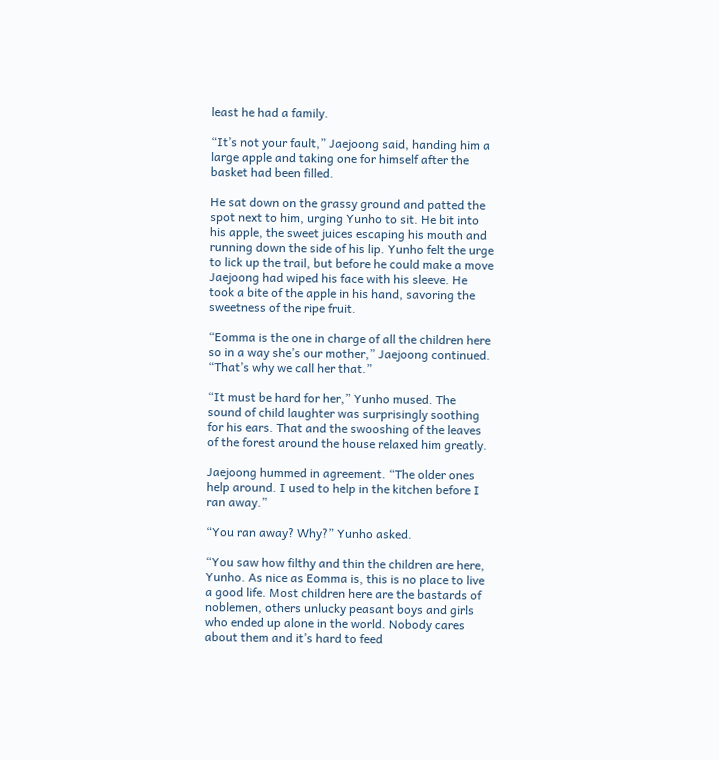least he had a family.

“It’s not your fault,” Jaejoong said, handing him a large apple and taking one for himself after the basket had been filled.

He sat down on the grassy ground and patted the spot next to him, urging Yunho to sit. He bit into his apple, the sweet juices escaping his mouth and running down the side of his lip. Yunho felt the urge to lick up the trail, but before he could make a move Jaejoong had wiped his face with his sleeve. He took a bite of the apple in his hand, savoring the sweetness of the ripe fruit.

“Eomma is the one in charge of all the children here so in a way she’s our mother,” Jaejoong continued. “That’s why we call her that.”

“It must be hard for her,” Yunho mused. The sound of child laughter was surprisingly soothing for his ears. That and the swooshing of the leaves of the forest around the house relaxed him greatly.

Jaejoong hummed in agreement. “The older ones help around. I used to help in the kitchen before I ran away.”

“You ran away? Why?” Yunho asked.

“You saw how filthy and thin the children are here, Yunho. As nice as Eomma is, this is no place to live a good life. Most children here are the bastards of noblemen, others unlucky peasant boys and girls who ended up alone in the world. Nobody cares about them and it’s hard to feed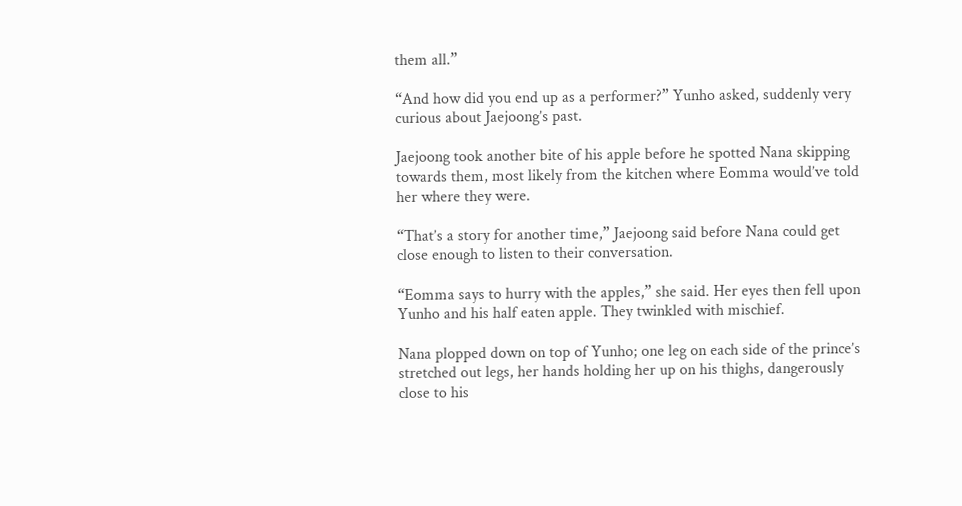them all.”

“And how did you end up as a performer?” Yunho asked, suddenly very curious about Jaejoong’s past.

Jaejoong took another bite of his apple before he spotted Nana skipping towards them, most likely from the kitchen where Eomma would’ve told her where they were.

“That’s a story for another time,” Jaejoong said before Nana could get close enough to listen to their conversation.

“Eomma says to hurry with the apples,” she said. Her eyes then fell upon Yunho and his half eaten apple. They twinkled with mischief.

Nana plopped down on top of Yunho; one leg on each side of the prince’s stretched out legs, her hands holding her up on his thighs, dangerously close to his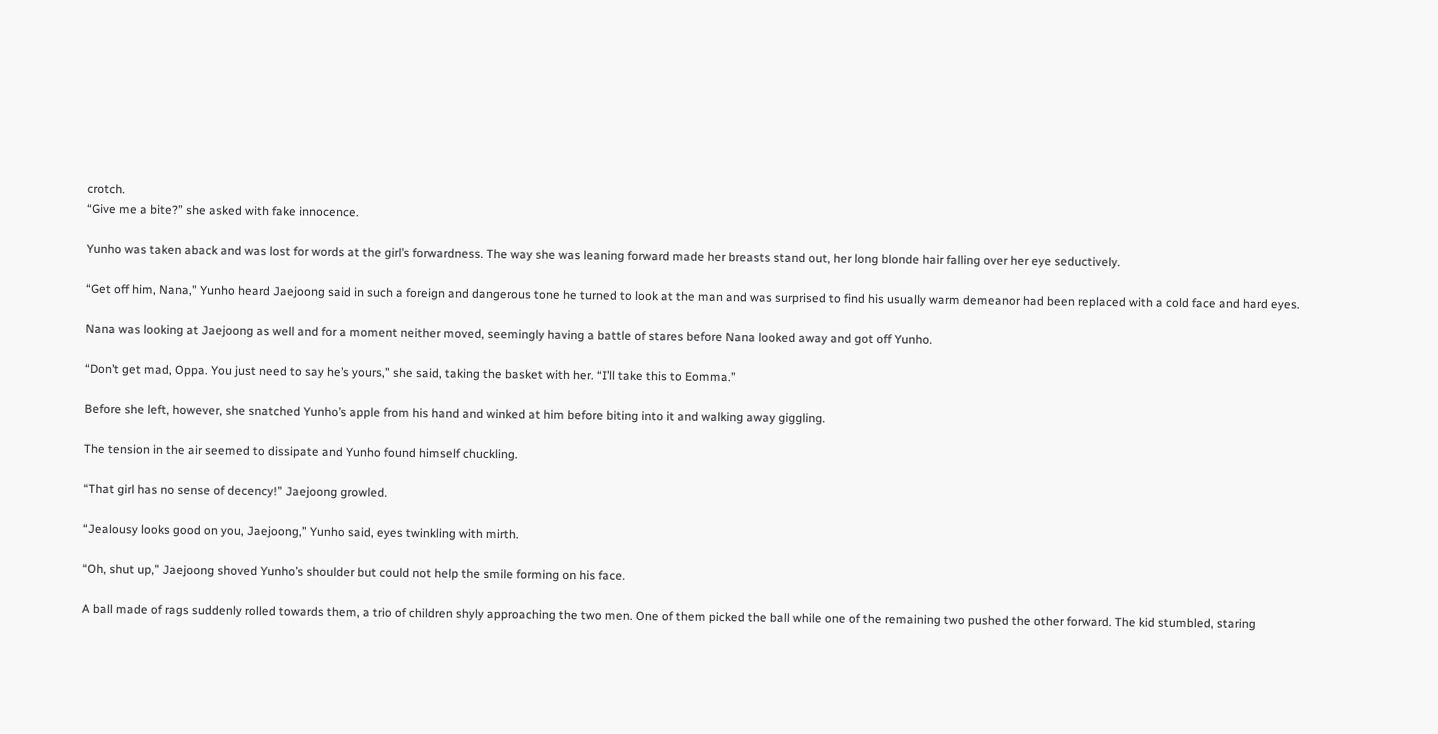crotch.
“Give me a bite?” she asked with fake innocence.

Yunho was taken aback and was lost for words at the girl’s forwardness. The way she was leaning forward made her breasts stand out, her long blonde hair falling over her eye seductively.

“Get off him, Nana,” Yunho heard Jaejoong said in such a foreign and dangerous tone he turned to look at the man and was surprised to find his usually warm demeanor had been replaced with a cold face and hard eyes.

Nana was looking at Jaejoong as well and for a moment neither moved, seemingly having a battle of stares before Nana looked away and got off Yunho.

“Don’t get mad, Oppa. You just need to say he’s yours,” she said, taking the basket with her. “I’ll take this to Eomma.”

Before she left, however, she snatched Yunho’s apple from his hand and winked at him before biting into it and walking away giggling.

The tension in the air seemed to dissipate and Yunho found himself chuckling.

“That girl has no sense of decency!” Jaejoong growled.

“Jealousy looks good on you, Jaejoong,” Yunho said, eyes twinkling with mirth.

“Oh, shut up,” Jaejoong shoved Yunho’s shoulder but could not help the smile forming on his face.

A ball made of rags suddenly rolled towards them, a trio of children shyly approaching the two men. One of them picked the ball while one of the remaining two pushed the other forward. The kid stumbled, staring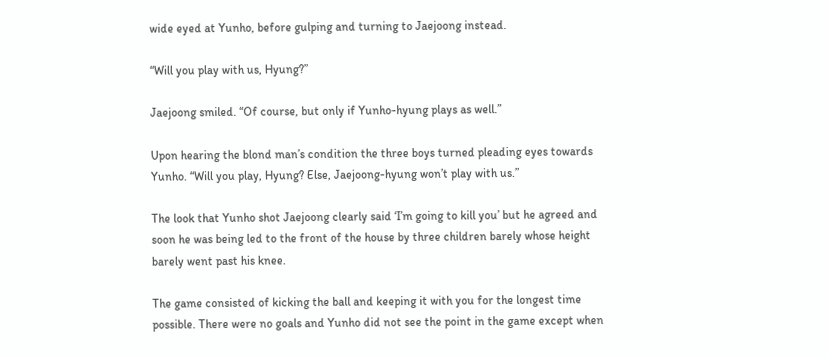wide eyed at Yunho, before gulping and turning to Jaejoong instead.

“Will you play with us, Hyung?”

Jaejoong smiled. “Of course, but only if Yunho-hyung plays as well.”

Upon hearing the blond man’s condition the three boys turned pleading eyes towards Yunho. “Will you play, Hyung? Else, Jaejoong-hyung won’t play with us.”

The look that Yunho shot Jaejoong clearly said ‘I’m going to kill you’ but he agreed and soon he was being led to the front of the house by three children barely whose height barely went past his knee.

The game consisted of kicking the ball and keeping it with you for the longest time possible. There were no goals and Yunho did not see the point in the game except when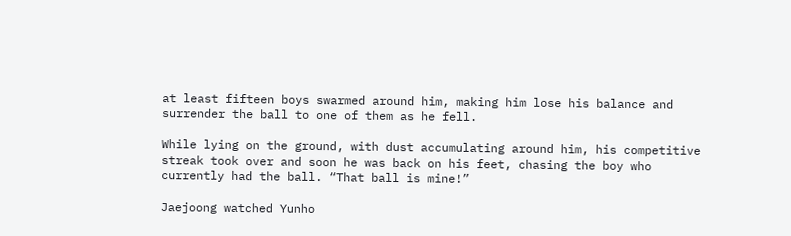at least fifteen boys swarmed around him, making him lose his balance and surrender the ball to one of them as he fell.

While lying on the ground, with dust accumulating around him, his competitive streak took over and soon he was back on his feet, chasing the boy who currently had the ball. “That ball is mine!”

Jaejoong watched Yunho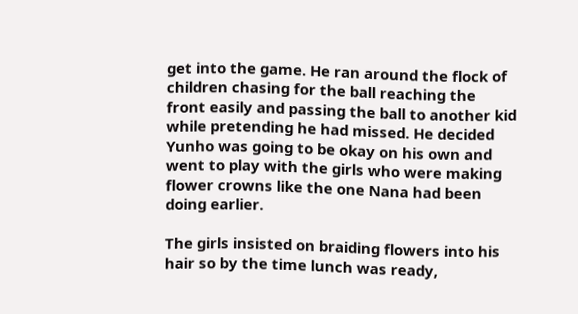get into the game. He ran around the flock of children chasing for the ball reaching the front easily and passing the ball to another kid while pretending he had missed. He decided Yunho was going to be okay on his own and went to play with the girls who were making flower crowns like the one Nana had been doing earlier.

The girls insisted on braiding flowers into his hair so by the time lunch was ready,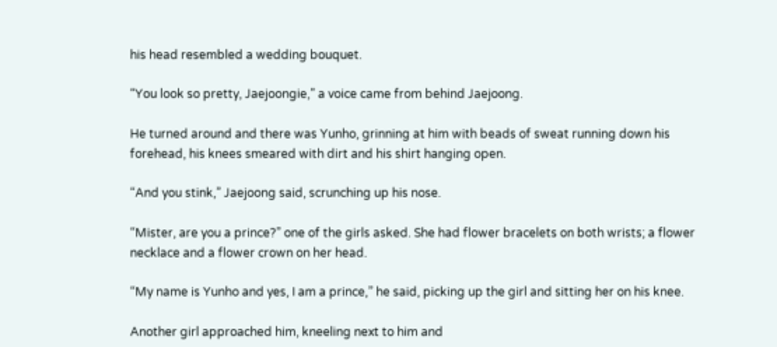his head resembled a wedding bouquet.

“You look so pretty, Jaejoongie,” a voice came from behind Jaejoong.

He turned around and there was Yunho, grinning at him with beads of sweat running down his forehead, his knees smeared with dirt and his shirt hanging open.

“And you stink,” Jaejoong said, scrunching up his nose.

“Mister, are you a prince?” one of the girls asked. She had flower bracelets on both wrists; a flower necklace and a flower crown on her head.

“My name is Yunho and yes, I am a prince,” he said, picking up the girl and sitting her on his knee.

Another girl approached him, kneeling next to him and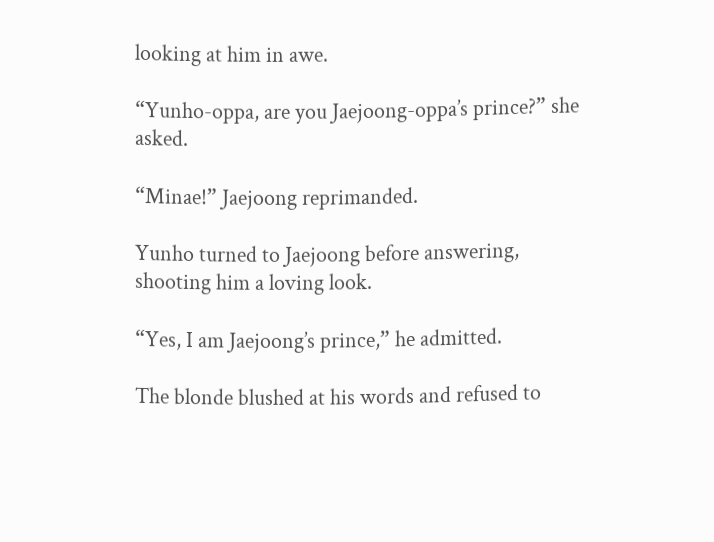looking at him in awe.

“Yunho-oppa, are you Jaejoong-oppa’s prince?” she asked.

“Minae!” Jaejoong reprimanded.

Yunho turned to Jaejoong before answering, shooting him a loving look.

“Yes, I am Jaejoong’s prince,” he admitted.

The blonde blushed at his words and refused to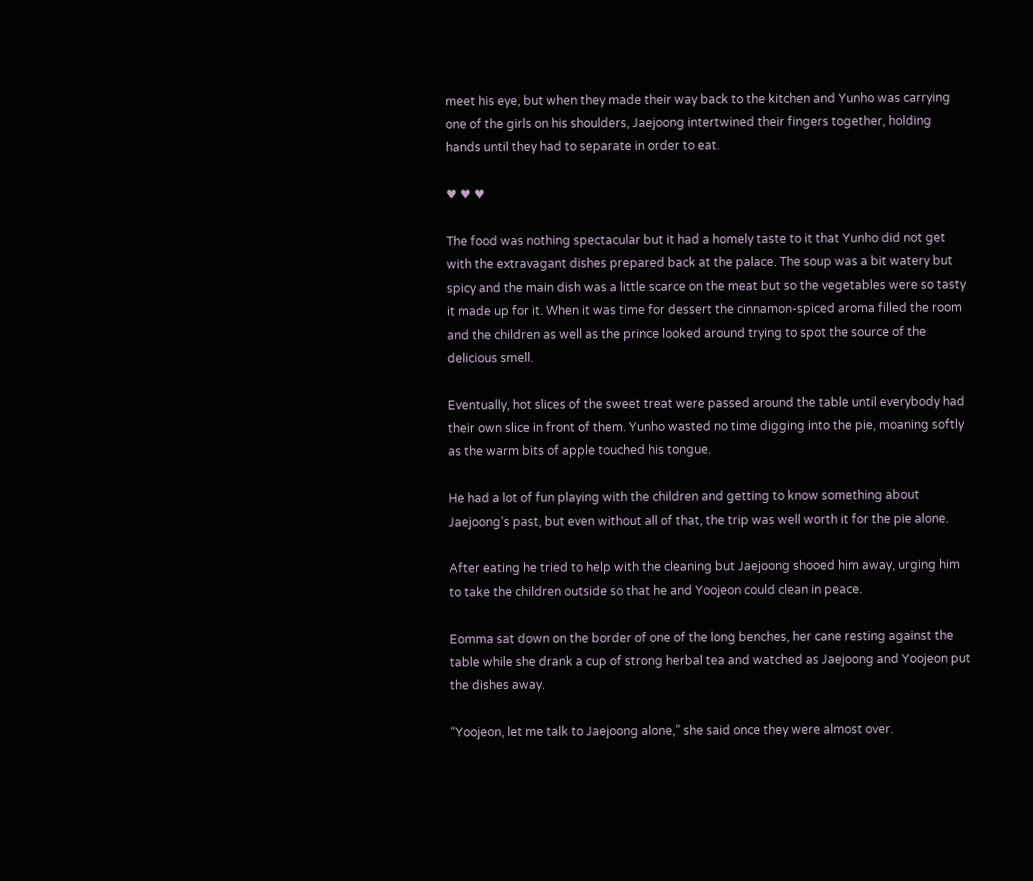meet his eye, but when they made their way back to the kitchen and Yunho was carrying one of the girls on his shoulders, Jaejoong intertwined their fingers together, holding hands until they had to separate in order to eat.

♥ ♥ ♥

The food was nothing spectacular but it had a homely taste to it that Yunho did not get with the extravagant dishes prepared back at the palace. The soup was a bit watery but spicy and the main dish was a little scarce on the meat but so the vegetables were so tasty it made up for it. When it was time for dessert the cinnamon-spiced aroma filled the room and the children as well as the prince looked around trying to spot the source of the delicious smell.

Eventually, hot slices of the sweet treat were passed around the table until everybody had their own slice in front of them. Yunho wasted no time digging into the pie, moaning softly as the warm bits of apple touched his tongue.

He had a lot of fun playing with the children and getting to know something about Jaejoong’s past, but even without all of that, the trip was well worth it for the pie alone.

After eating he tried to help with the cleaning but Jaejoong shooed him away, urging him to take the children outside so that he and Yoojeon could clean in peace.

Eomma sat down on the border of one of the long benches, her cane resting against the table while she drank a cup of strong herbal tea and watched as Jaejoong and Yoojeon put the dishes away.

“Yoojeon, let me talk to Jaejoong alone,” she said once they were almost over.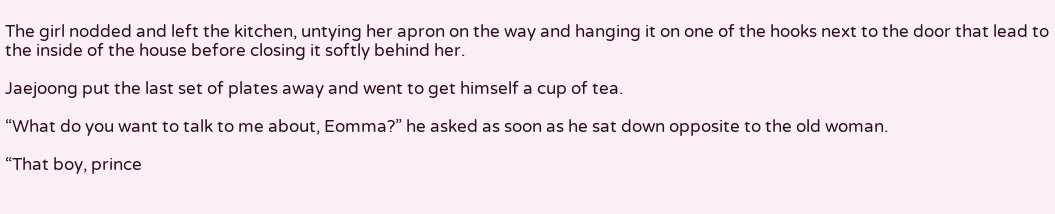The girl nodded and left the kitchen, untying her apron on the way and hanging it on one of the hooks next to the door that lead to the inside of the house before closing it softly behind her.

Jaejoong put the last set of plates away and went to get himself a cup of tea.

“What do you want to talk to me about, Eomma?” he asked as soon as he sat down opposite to the old woman.

“That boy, prince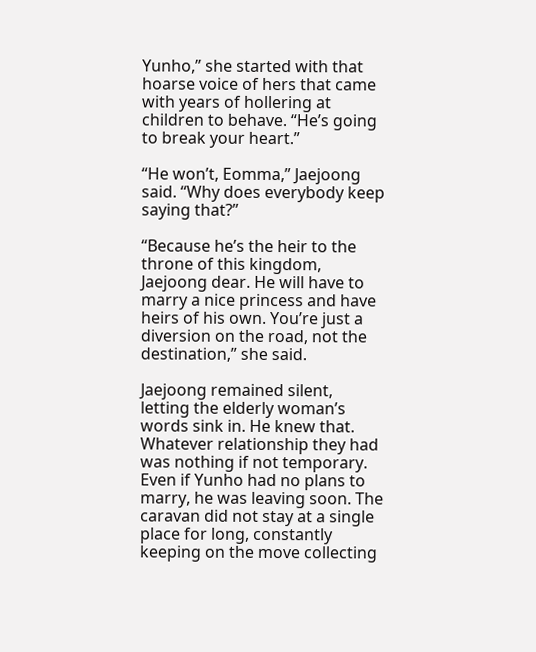Yunho,” she started with that hoarse voice of hers that came with years of hollering at children to behave. “He’s going to break your heart.”

“He won’t, Eomma,” Jaejoong said. “Why does everybody keep saying that?”

“Because he’s the heir to the throne of this kingdom, Jaejoong dear. He will have to marry a nice princess and have heirs of his own. You’re just a diversion on the road, not the destination,” she said.

Jaejoong remained silent, letting the elderly woman’s words sink in. He knew that. Whatever relationship they had was nothing if not temporary. Even if Yunho had no plans to marry, he was leaving soon. The caravan did not stay at a single place for long, constantly keeping on the move collecting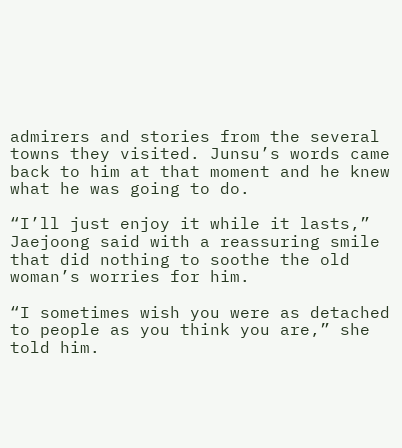admirers and stories from the several towns they visited. Junsu’s words came back to him at that moment and he knew what he was going to do.

“I’ll just enjoy it while it lasts,” Jaejoong said with a reassuring smile that did nothing to soothe the old woman’s worries for him.

“I sometimes wish you were as detached to people as you think you are,” she told him.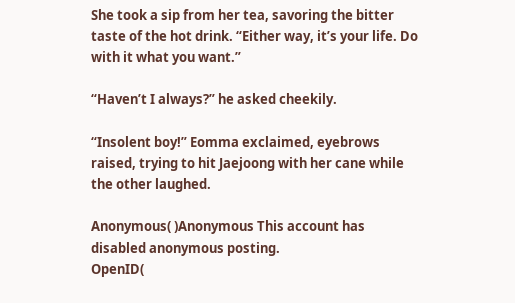She took a sip from her tea, savoring the bitter taste of the hot drink. “Either way, it’s your life. Do with it what you want.”

“Haven’t I always?” he asked cheekily.

“Insolent boy!” Eomma exclaimed, eyebrows raised, trying to hit Jaejoong with her cane while the other laughed.

Anonymous( )Anonymous This account has disabled anonymous posting.
OpenID(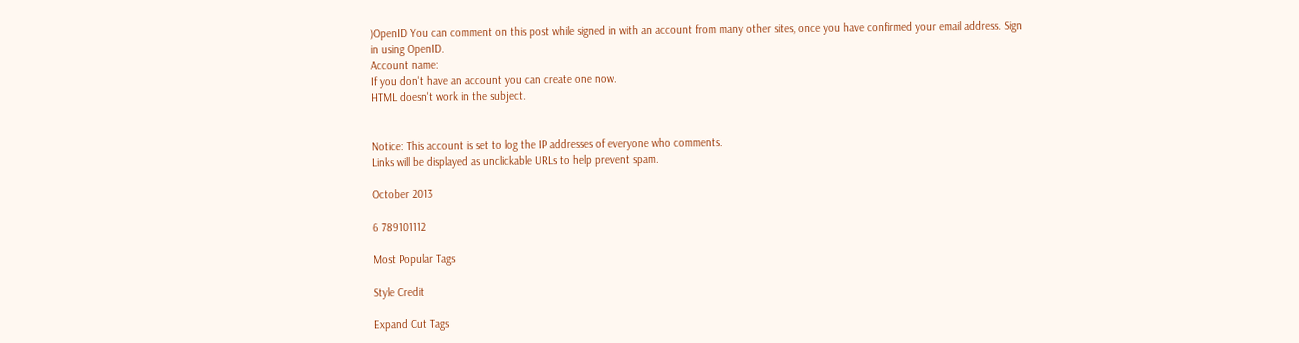)OpenID You can comment on this post while signed in with an account from many other sites, once you have confirmed your email address. Sign in using OpenID.
Account name:
If you don't have an account you can create one now.
HTML doesn't work in the subject.


Notice: This account is set to log the IP addresses of everyone who comments.
Links will be displayed as unclickable URLs to help prevent spam.

October 2013

6 789101112

Most Popular Tags

Style Credit

Expand Cut Tags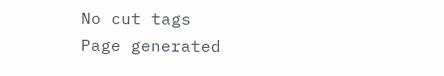No cut tags
Page generated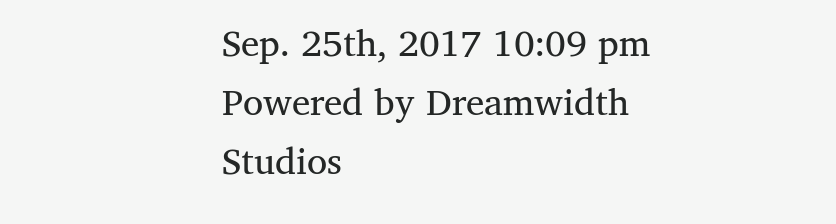Sep. 25th, 2017 10:09 pm
Powered by Dreamwidth Studios